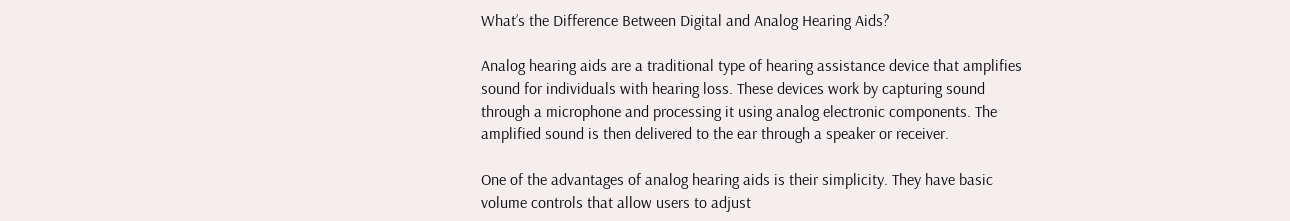What’s the Difference Between Digital and Analog Hearing Aids?

Analog hearing aids are a traditional type of hearing assistance device that amplifies sound for individuals with hearing loss. These devices work by capturing sound through a microphone and processing it using analog electronic components. The amplified sound is then delivered to the ear through a speaker or receiver.

One of the advantages of analog hearing aids is their simplicity. They have basic volume controls that allow users to adjust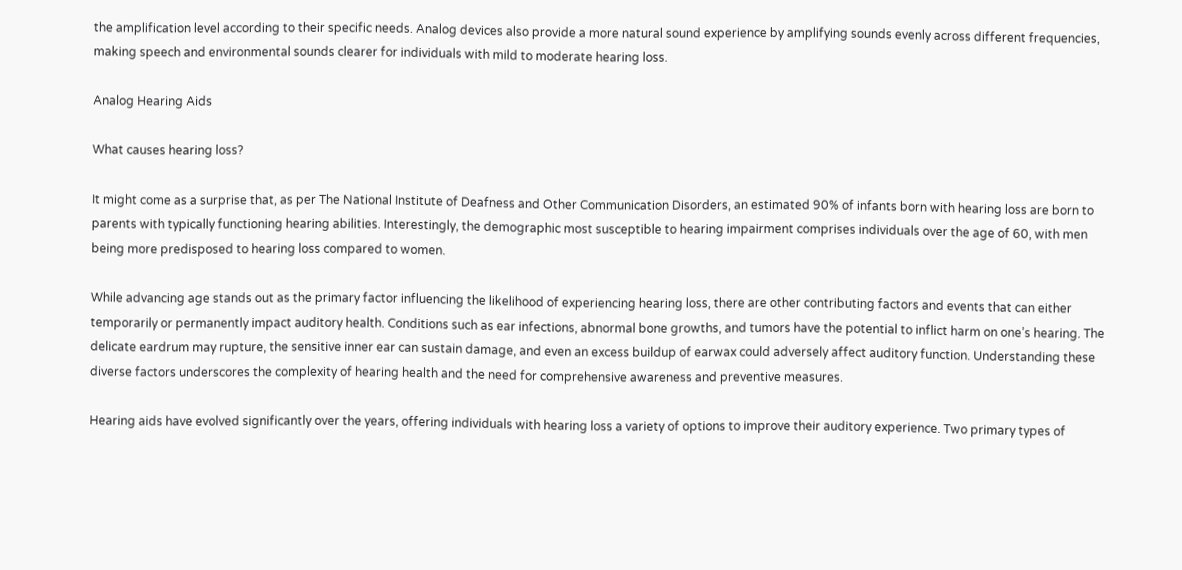the amplification level according to their specific needs. Analog devices also provide a more natural sound experience by amplifying sounds evenly across different frequencies, making speech and environmental sounds clearer for individuals with mild to moderate hearing loss.

Analog Hearing Aids

What causes hearing loss?

It might come as a surprise that, as per The National Institute of Deafness and Other Communication Disorders, an estimated 90% of infants born with hearing loss are born to parents with typically functioning hearing abilities. Interestingly, the demographic most susceptible to hearing impairment comprises individuals over the age of 60, with men being more predisposed to hearing loss compared to women.

While advancing age stands out as the primary factor influencing the likelihood of experiencing hearing loss, there are other contributing factors and events that can either temporarily or permanently impact auditory health. Conditions such as ear infections, abnormal bone growths, and tumors have the potential to inflict harm on one’s hearing. The delicate eardrum may rupture, the sensitive inner ear can sustain damage, and even an excess buildup of earwax could adversely affect auditory function. Understanding these diverse factors underscores the complexity of hearing health and the need for comprehensive awareness and preventive measures.

Hearing aids have evolved significantly over the years, offering individuals with hearing loss a variety of options to improve their auditory experience. Two primary types of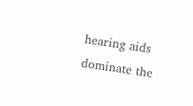hearing aids dominate the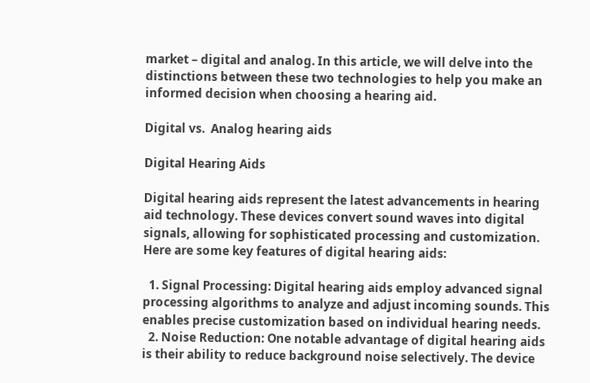market – digital and analog. In this article, we will delve into the distinctions between these two technologies to help you make an informed decision when choosing a hearing aid.

Digital vs.  Analog hearing aids

Digital Hearing Aids

Digital hearing aids represent the latest advancements in hearing aid technology. These devices convert sound waves into digital signals, allowing for sophisticated processing and customization. Here are some key features of digital hearing aids:

  1. Signal Processing: Digital hearing aids employ advanced signal processing algorithms to analyze and adjust incoming sounds. This enables precise customization based on individual hearing needs.
  2. Noise Reduction: One notable advantage of digital hearing aids is their ability to reduce background noise selectively. The device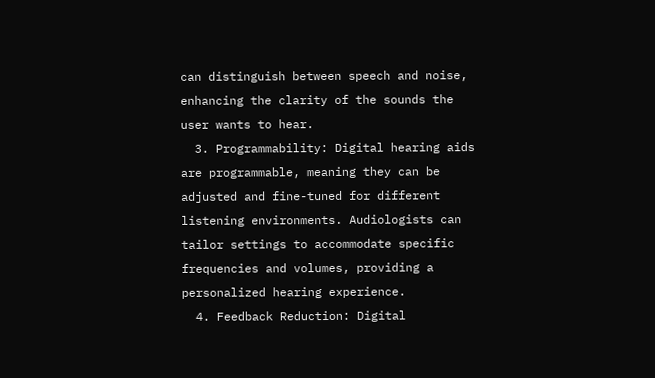can distinguish between speech and noise, enhancing the clarity of the sounds the user wants to hear.
  3. Programmability: Digital hearing aids are programmable, meaning they can be adjusted and fine-tuned for different listening environments. Audiologists can tailor settings to accommodate specific frequencies and volumes, providing a personalized hearing experience.
  4. Feedback Reduction: Digital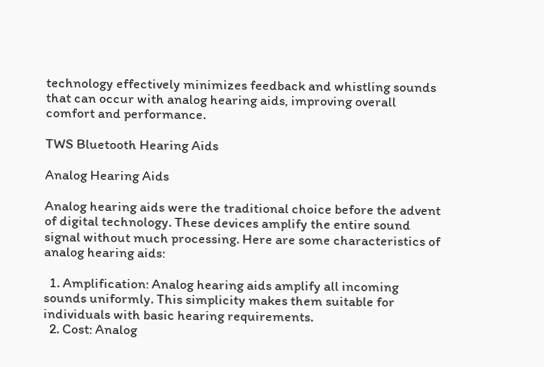technology effectively minimizes feedback and whistling sounds that can occur with analog hearing aids, improving overall comfort and performance.

TWS Bluetooth Hearing Aids

Analog Hearing Aids

Analog hearing aids were the traditional choice before the advent of digital technology. These devices amplify the entire sound signal without much processing. Here are some characteristics of analog hearing aids:

  1. Amplification: Analog hearing aids amplify all incoming sounds uniformly. This simplicity makes them suitable for individuals with basic hearing requirements.
  2. Cost: Analog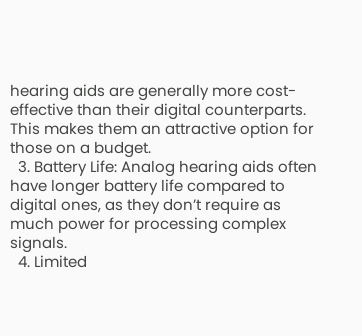hearing aids are generally more cost-effective than their digital counterparts. This makes them an attractive option for those on a budget.
  3. Battery Life: Analog hearing aids often have longer battery life compared to digital ones, as they don’t require as much power for processing complex signals.
  4. Limited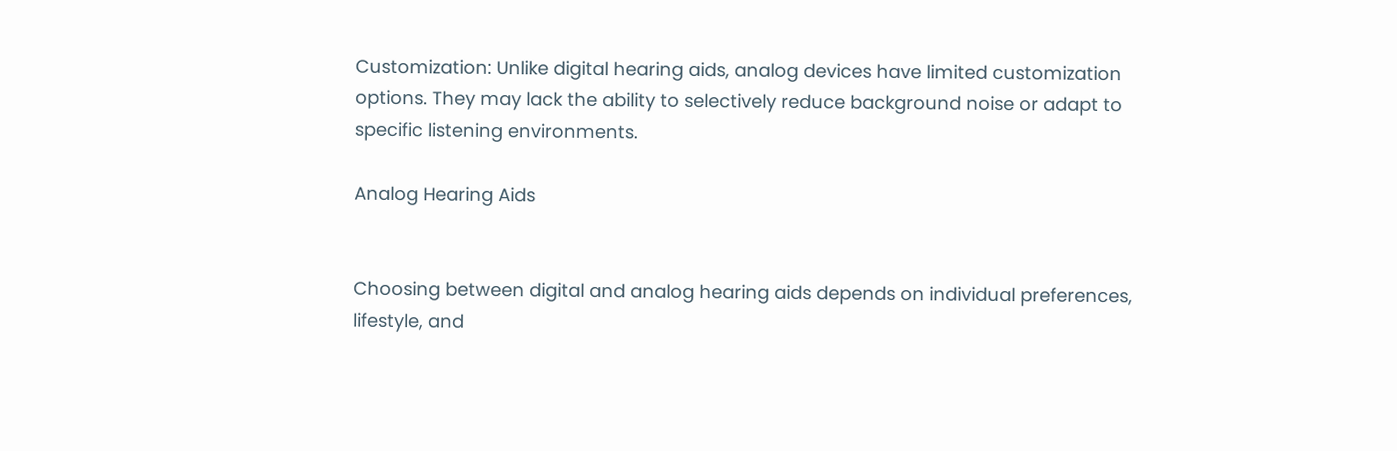Customization: Unlike digital hearing aids, analog devices have limited customization options. They may lack the ability to selectively reduce background noise or adapt to specific listening environments.

Analog Hearing Aids


Choosing between digital and analog hearing aids depends on individual preferences, lifestyle, and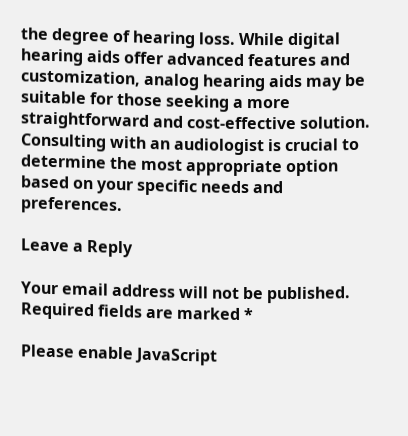the degree of hearing loss. While digital hearing aids offer advanced features and customization, analog hearing aids may be suitable for those seeking a more straightforward and cost-effective solution. Consulting with an audiologist is crucial to determine the most appropriate option based on your specific needs and preferences.

Leave a Reply

Your email address will not be published. Required fields are marked *

Please enable JavaScript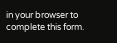in your browser to complete this form.